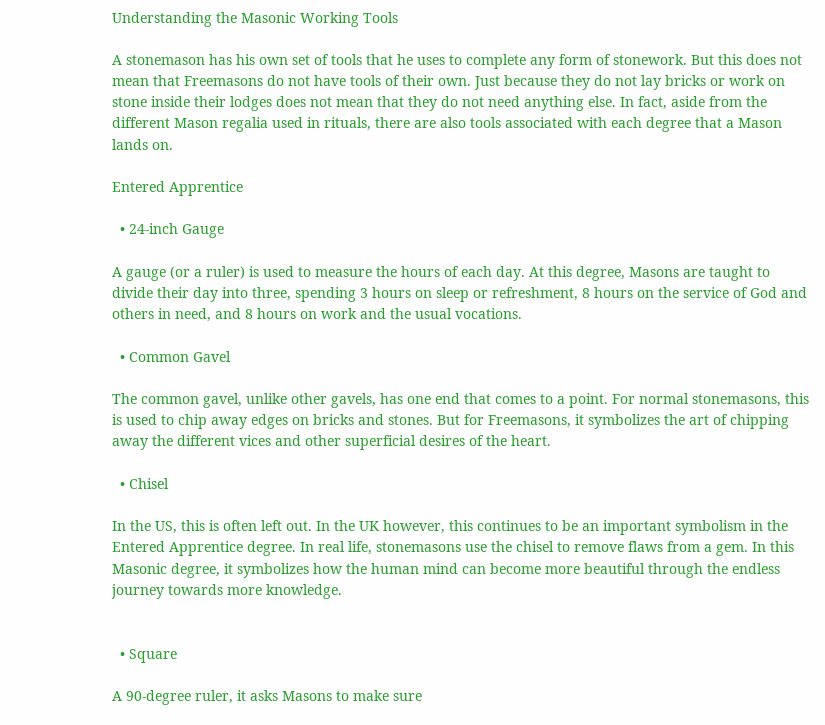Understanding the Masonic Working Tools

A stonemason has his own set of tools that he uses to complete any form of stonework. But this does not mean that Freemasons do not have tools of their own. Just because they do not lay bricks or work on stone inside their lodges does not mean that they do not need anything else. In fact, aside from the different Mason regalia used in rituals, there are also tools associated with each degree that a Mason lands on.

Entered Apprentice

  • 24-inch Gauge

A gauge (or a ruler) is used to measure the hours of each day. At this degree, Masons are taught to divide their day into three, spending 3 hours on sleep or refreshment, 8 hours on the service of God and others in need, and 8 hours on work and the usual vocations.

  • Common Gavel

The common gavel, unlike other gavels, has one end that comes to a point. For normal stonemasons, this is used to chip away edges on bricks and stones. But for Freemasons, it symbolizes the art of chipping away the different vices and other superficial desires of the heart.

  • Chisel

In the US, this is often left out. In the UK however, this continues to be an important symbolism in the Entered Apprentice degree. In real life, stonemasons use the chisel to remove flaws from a gem. In this Masonic degree, it symbolizes how the human mind can become more beautiful through the endless journey towards more knowledge.


  • Square

A 90-degree ruler, it asks Masons to make sure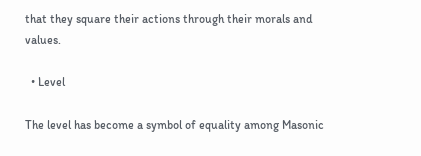that they square their actions through their morals and values.

  • Level

The level has become a symbol of equality among Masonic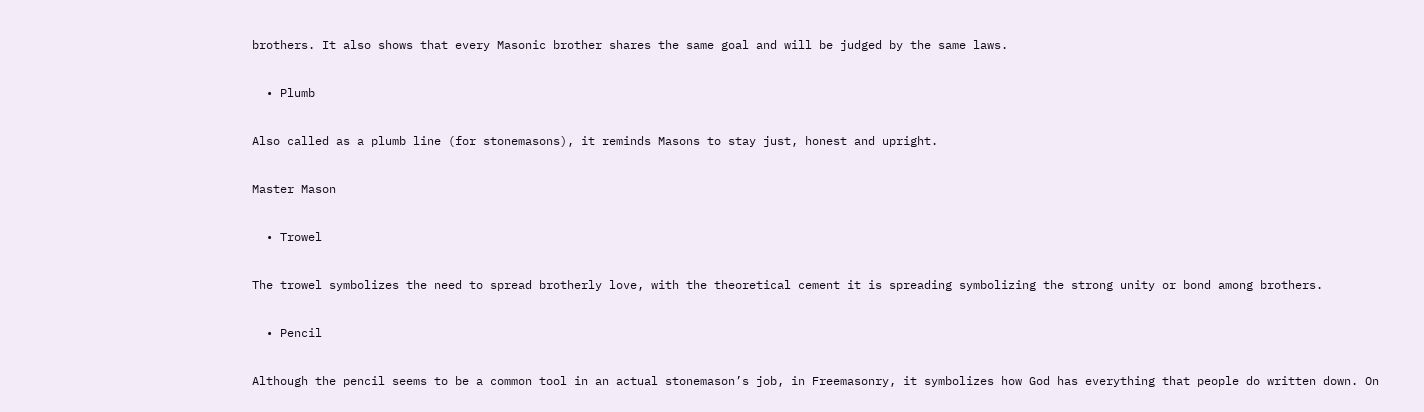brothers. It also shows that every Masonic brother shares the same goal and will be judged by the same laws.

  • Plumb

Also called as a plumb line (for stonemasons), it reminds Masons to stay just, honest and upright.

Master Mason

  • Trowel

The trowel symbolizes the need to spread brotherly love, with the theoretical cement it is spreading symbolizing the strong unity or bond among brothers.

  • Pencil

Although the pencil seems to be a common tool in an actual stonemason’s job, in Freemasonry, it symbolizes how God has everything that people do written down. On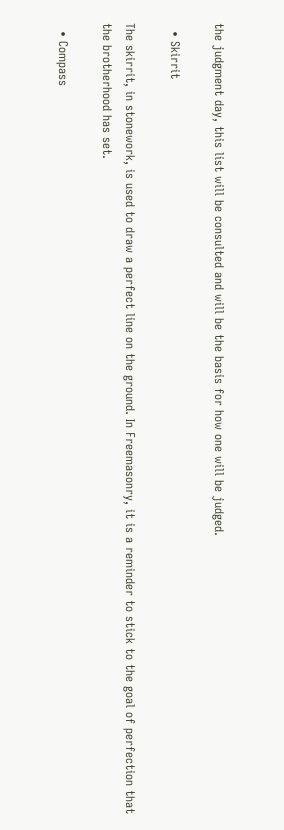the judgment day, this list will be consulted and will be the basis for how one will be judged.

  • Skirrit

The skirrit, in stonework, is used to draw a perfect line on the ground. In Freemasonry, it is a reminder to stick to the goal of perfection that the brotherhood has set.

  • Compass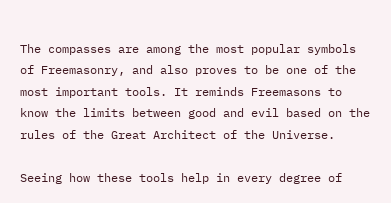The compasses are among the most popular symbols of Freemasonry, and also proves to be one of the most important tools. It reminds Freemasons to know the limits between good and evil based on the rules of the Great Architect of the Universe.

Seeing how these tools help in every degree of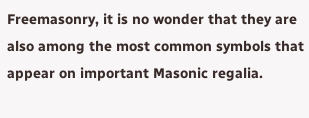Freemasonry, it is no wonder that they are also among the most common symbols that appear on important Masonic regalia.